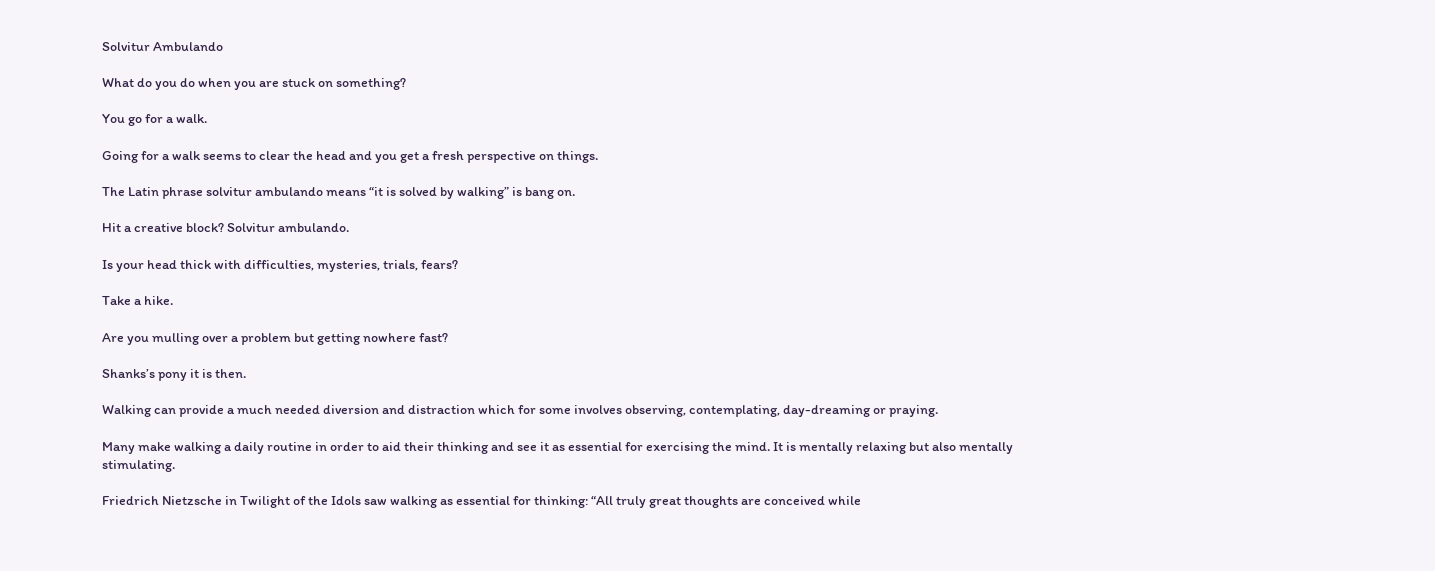Solvitur Ambulando

What do you do when you are stuck on something?

You go for a walk.

Going for a walk seems to clear the head and you get a fresh perspective on things.

The Latin phrase solvitur ambulando means “it is solved by walking” is bang on.

Hit a creative block? Solvitur ambulando.

Is your head thick with difficulties, mysteries, trials, fears?

Take a hike.

Are you mulling over a problem but getting nowhere fast?

Shanks’s pony it is then.

Walking can provide a much needed diversion and distraction which for some involves observing, contemplating, day-dreaming or praying.

Many make walking a daily routine in order to aid their thinking and see it as essential for exercising the mind. It is mentally relaxing but also mentally stimulating.

Friedrich Nietzsche in Twilight of the Idols saw walking as essential for thinking: “All truly great thoughts are conceived while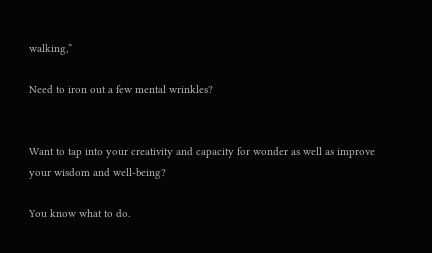walking,”

Need to iron out a few mental wrinkles?


Want to tap into your creativity and capacity for wonder as well as improve your wisdom and well-being?

You know what to do.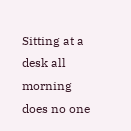Sitting at a desk all morning does no one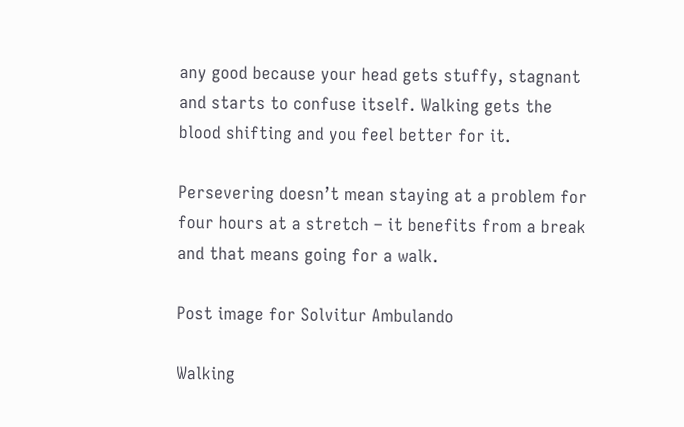any good because your head gets stuffy, stagnant and starts to confuse itself. Walking gets the blood shifting and you feel better for it.

Persevering doesn’t mean staying at a problem for four hours at a stretch – it benefits from a break and that means going for a walk.

Post image for Solvitur Ambulando

Walking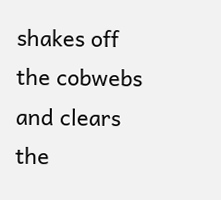shakes off the cobwebs and clears the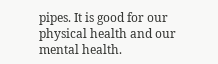pipes. It is good for our physical health and our mental health.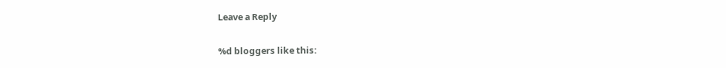Leave a Reply

%d bloggers like this: